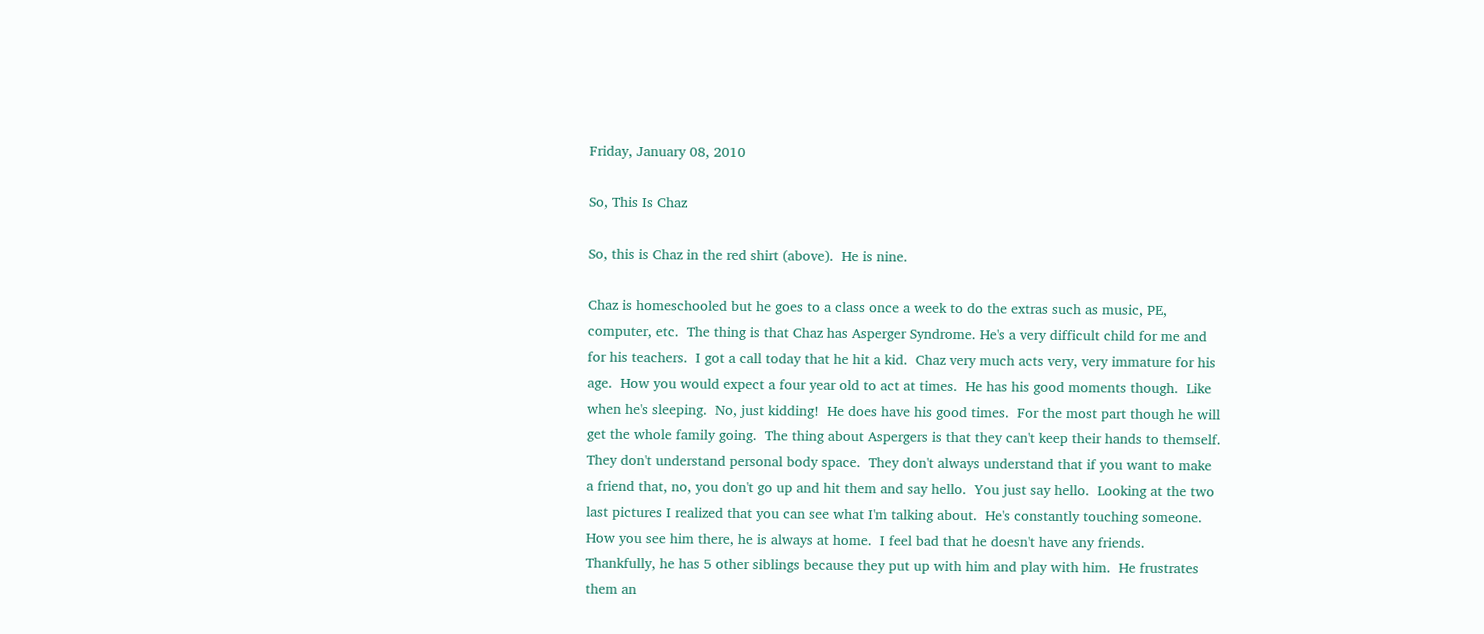Friday, January 08, 2010

So, This Is Chaz

So, this is Chaz in the red shirt (above).  He is nine.

Chaz is homeschooled but he goes to a class once a week to do the extras such as music, PE, computer, etc.  The thing is that Chaz has Asperger Syndrome. He's a very difficult child for me and for his teachers.  I got a call today that he hit a kid.  Chaz very much acts very, very immature for his age.  How you would expect a four year old to act at times.  He has his good moments though.  Like when he's sleeping.  No, just kidding!  He does have his good times.  For the most part though he will get the whole family going.  The thing about Aspergers is that they can't keep their hands to themself.  They don't understand personal body space.  They don't always understand that if you want to make a friend that, no, you don't go up and hit them and say hello.  You just say hello.  Looking at the two last pictures I realized that you can see what I'm talking about.  He's constantly touching someone.  How you see him there, he is always at home.  I feel bad that he doesn't have any friends.  Thankfully, he has 5 other siblings because they put up with him and play with him.  He frustrates them an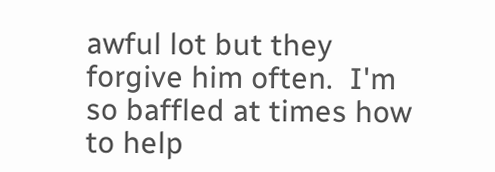awful lot but they forgive him often.  I'm so baffled at times how to help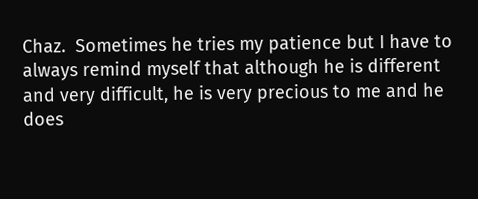Chaz.  Sometimes he tries my patience but I have to always remind myself that although he is different and very difficult, he is very precious to me and he does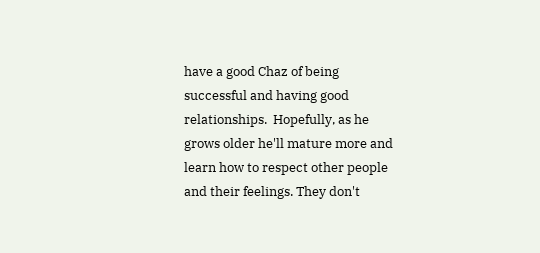have a good Chaz of being successful and having good relationships.  Hopefully, as he grows older he'll mature more and learn how to respect other people and their feelings. They don't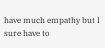have much empathy but I sure have to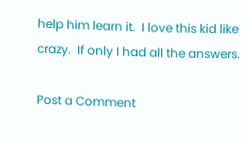help him learn it.  I love this kid like crazy.  If only I had all the answers.

Post a Comment